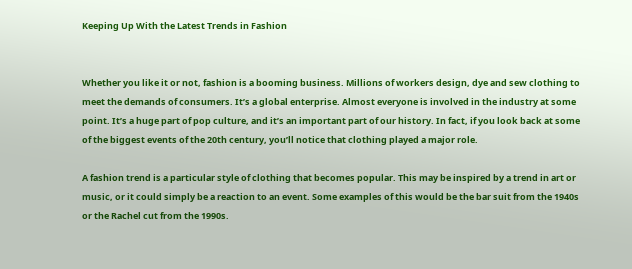Keeping Up With the Latest Trends in Fashion


Whether you like it or not, fashion is a booming business. Millions of workers design, dye and sew clothing to meet the demands of consumers. It’s a global enterprise. Almost everyone is involved in the industry at some point. It’s a huge part of pop culture, and it’s an important part of our history. In fact, if you look back at some of the biggest events of the 20th century, you’ll notice that clothing played a major role.

A fashion trend is a particular style of clothing that becomes popular. This may be inspired by a trend in art or music, or it could simply be a reaction to an event. Some examples of this would be the bar suit from the 1940s or the Rachel cut from the 1990s.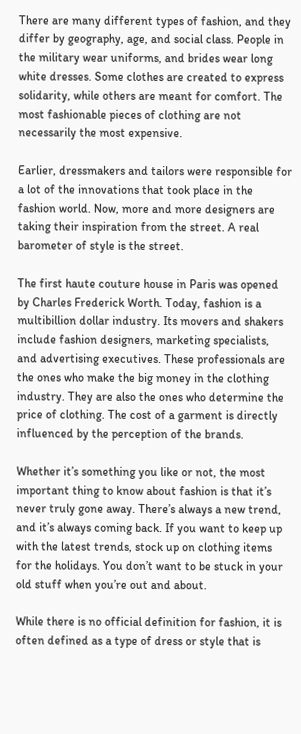There are many different types of fashion, and they differ by geography, age, and social class. People in the military wear uniforms, and brides wear long white dresses. Some clothes are created to express solidarity, while others are meant for comfort. The most fashionable pieces of clothing are not necessarily the most expensive.

Earlier, dressmakers and tailors were responsible for a lot of the innovations that took place in the fashion world. Now, more and more designers are taking their inspiration from the street. A real barometer of style is the street.

The first haute couture house in Paris was opened by Charles Frederick Worth. Today, fashion is a multibillion dollar industry. Its movers and shakers include fashion designers, marketing specialists, and advertising executives. These professionals are the ones who make the big money in the clothing industry. They are also the ones who determine the price of clothing. The cost of a garment is directly influenced by the perception of the brands.

Whether it’s something you like or not, the most important thing to know about fashion is that it’s never truly gone away. There’s always a new trend, and it’s always coming back. If you want to keep up with the latest trends, stock up on clothing items for the holidays. You don’t want to be stuck in your old stuff when you’re out and about.

While there is no official definition for fashion, it is often defined as a type of dress or style that is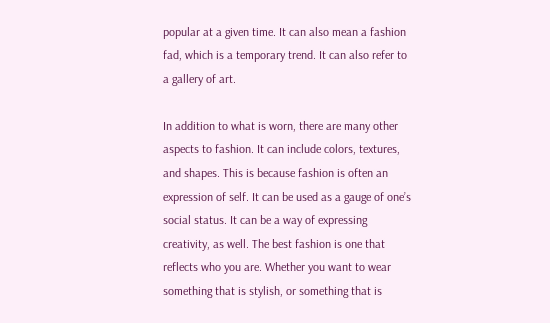popular at a given time. It can also mean a fashion fad, which is a temporary trend. It can also refer to a gallery of art.

In addition to what is worn, there are many other aspects to fashion. It can include colors, textures, and shapes. This is because fashion is often an expression of self. It can be used as a gauge of one’s social status. It can be a way of expressing creativity, as well. The best fashion is one that reflects who you are. Whether you want to wear something that is stylish, or something that is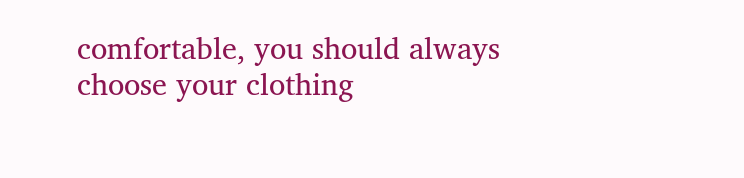comfortable, you should always choose your clothing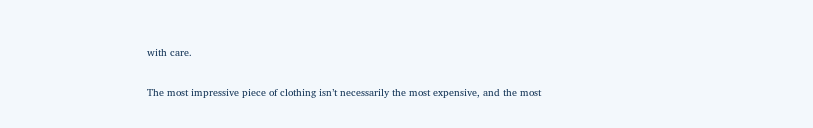with care.

The most impressive piece of clothing isn’t necessarily the most expensive, and the most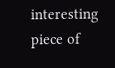interesting piece of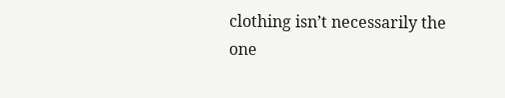clothing isn’t necessarily the one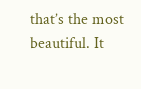that’s the most beautiful. It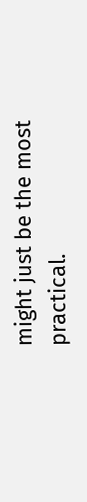might just be the most practical.